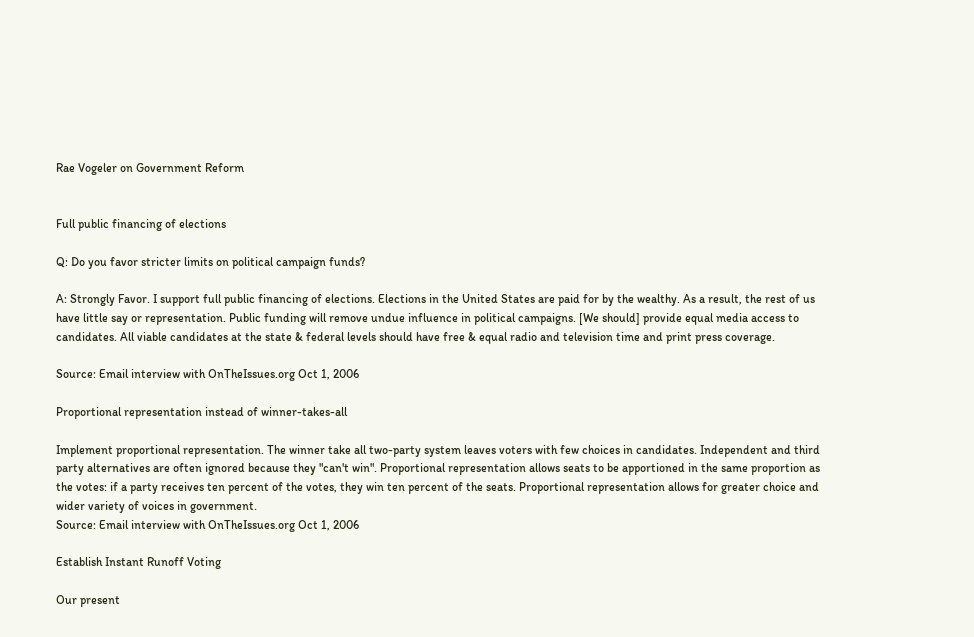Rae Vogeler on Government Reform


Full public financing of elections

Q: Do you favor stricter limits on political campaign funds?

A: Strongly Favor. I support full public financing of elections. Elections in the United States are paid for by the wealthy. As a result, the rest of us have little say or representation. Public funding will remove undue influence in political campaigns. [We should] provide equal media access to candidates. All viable candidates at the state & federal levels should have free & equal radio and television time and print press coverage.

Source: Email interview with OnTheIssues.org Oct 1, 2006

Proportional representation instead of winner-takes-all

Implement proportional representation. The winner take all two-party system leaves voters with few choices in candidates. Independent and third party alternatives are often ignored because they "can't win". Proportional representation allows seats to be apportioned in the same proportion as the votes: if a party receives ten percent of the votes, they win ten percent of the seats. Proportional representation allows for greater choice and wider variety of voices in government.
Source: Email interview with OnTheIssues.org Oct 1, 2006

Establish Instant Runoff Voting

Our present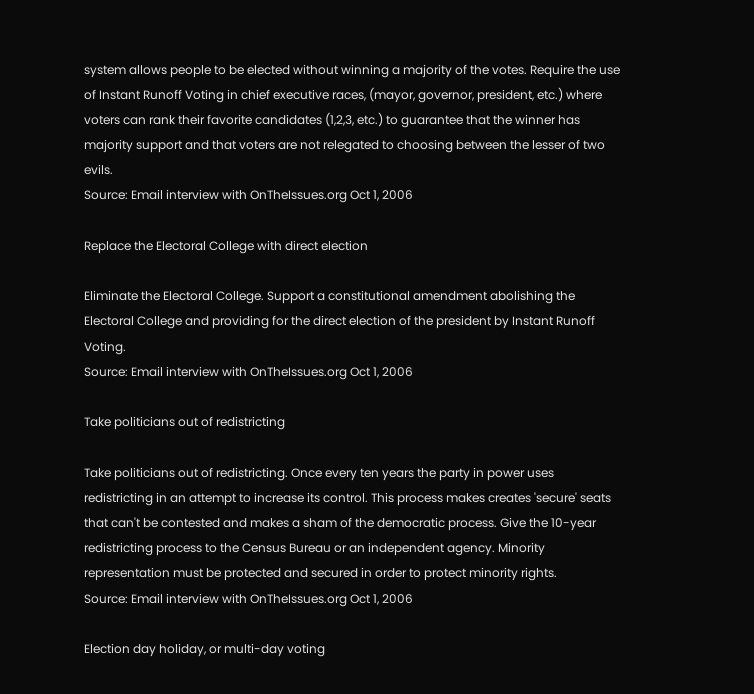system allows people to be elected without winning a majority of the votes. Require the use of Instant Runoff Voting in chief executive races, (mayor, governor, president, etc.) where voters can rank their favorite candidates (1,2,3, etc.) to guarantee that the winner has majority support and that voters are not relegated to choosing between the lesser of two evils.
Source: Email interview with OnTheIssues.org Oct 1, 2006

Replace the Electoral College with direct election

Eliminate the Electoral College. Support a constitutional amendment abolishing the Electoral College and providing for the direct election of the president by Instant Runoff Voting.
Source: Email interview with OnTheIssues.org Oct 1, 2006

Take politicians out of redistricting

Take politicians out of redistricting. Once every ten years the party in power uses redistricting in an attempt to increase its control. This process makes creates 'secure' seats that can't be contested and makes a sham of the democratic process. Give the 10-year redistricting process to the Census Bureau or an independent agency. Minority representation must be protected and secured in order to protect minority rights.
Source: Email interview with OnTheIssues.org Oct 1, 2006

Election day holiday, or multi-day voting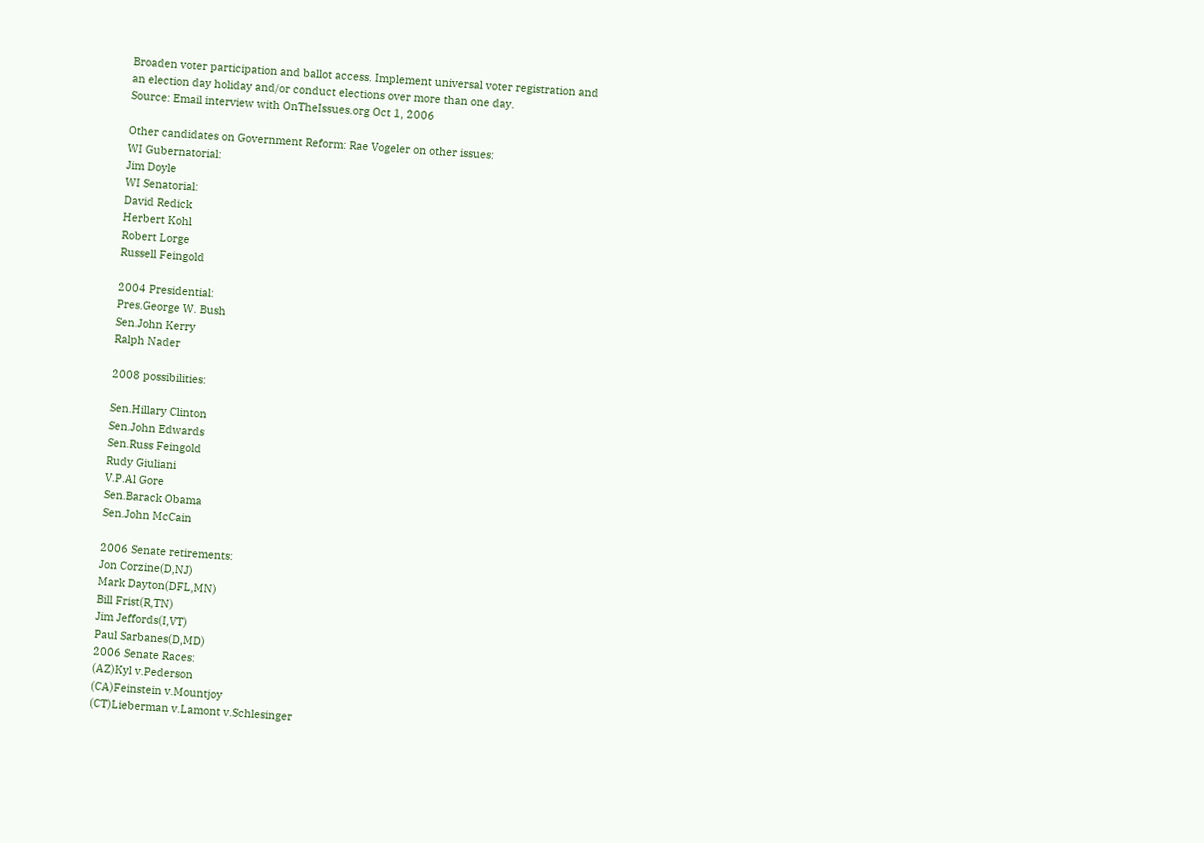Broaden voter participation and ballot access. Implement universal voter registration and an election day holiday and/or conduct elections over more than one day.
Source: Email interview with OnTheIssues.org Oct 1, 2006

Other candidates on Government Reform: Rae Vogeler on other issues:
WI Gubernatorial:
Jim Doyle
WI Senatorial:
David Redick
Herbert Kohl
Robert Lorge
Russell Feingold

2004 Presidential:
Pres.George W. Bush
Sen.John Kerry
Ralph Nader

2008 possibilities:

Sen.Hillary Clinton
Sen.John Edwards
Sen.Russ Feingold
Rudy Giuliani
V.P.Al Gore
Sen.Barack Obama
Sen.John McCain

2006 Senate retirements:
Jon Corzine(D,NJ)
Mark Dayton(DFL,MN)
Bill Frist(R,TN)
Jim Jeffords(I,VT)
Paul Sarbanes(D,MD)
2006 Senate Races:
(AZ)Kyl v.Pederson
(CA)Feinstein v.Mountjoy
(CT)Lieberman v.Lamont v.Schlesinger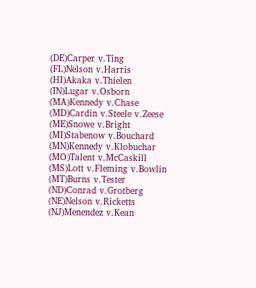(DE)Carper v.Ting
(FL)Nelson v.Harris
(HI)Akaka v.Thielen
(IN)Lugar v.Osborn
(MA)Kennedy v.Chase
(MD)Cardin v.Steele v.Zeese
(ME)Snowe v.Bright
(MI)Stabenow v.Bouchard
(MN)Kennedy v.Klobuchar
(MO)Talent v.McCaskill
(MS)Lott v.Fleming v.Bowlin
(MT)Burns v.Tester
(ND)Conrad v.Grotberg
(NE)Nelson v.Ricketts
(NJ)Menendez v.Kean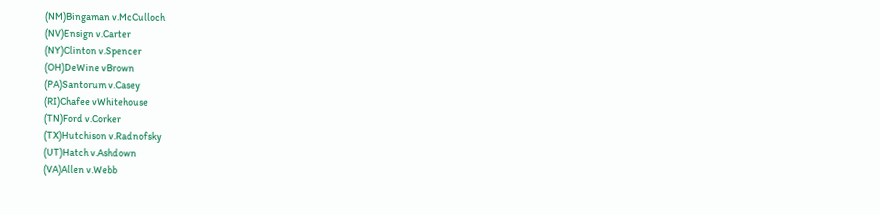(NM)Bingaman v.McCulloch
(NV)Ensign v.Carter
(NY)Clinton v.Spencer
(OH)DeWine vBrown
(PA)Santorum v.Casey
(RI)Chafee vWhitehouse
(TN)Ford v.Corker
(TX)Hutchison v.Radnofsky
(UT)Hatch v.Ashdown
(VA)Allen v.Webb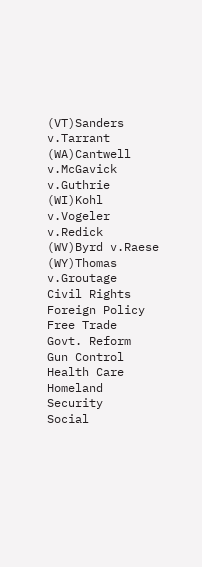(VT)Sanders v.Tarrant
(WA)Cantwell v.McGavick v.Guthrie
(WI)Kohl v.Vogeler v.Redick
(WV)Byrd v.Raese
(WY)Thomas v.Groutage
Civil Rights
Foreign Policy
Free Trade
Govt. Reform
Gun Control
Health Care
Homeland Security
Social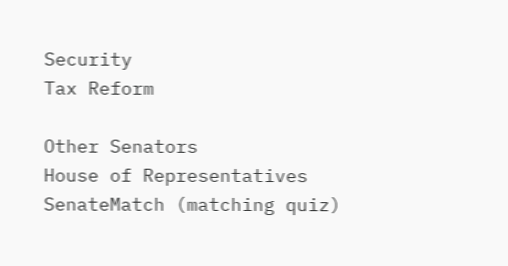Security
Tax Reform

Other Senators
House of Representatives
SenateMatch (matching quiz)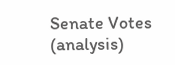Senate Votes (analysis)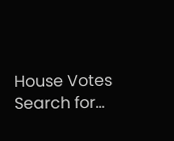House Votes
Search for...